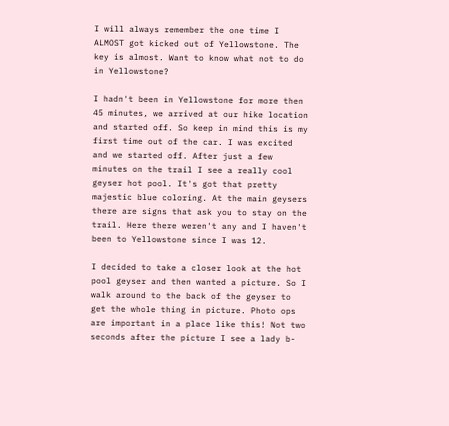I will always remember the one time I ALMOST got kicked out of Yellowstone. The key is almost. Want to know what not to do in Yellowstone?

I hadn't been in Yellowstone for more then 45 minutes, we arrived at our hike location and started off. So keep in mind this is my first time out of the car. I was excited and we started off. After just a few minutes on the trail I see a really cool geyser hot pool. It's got that pretty majestic blue coloring. At the main geysers there are signs that ask you to stay on the trail. Here there weren't any and I haven't been to Yellowstone since I was 12.

I decided to take a closer look at the hot pool geyser and then wanted a picture. So I walk around to the back of the geyser to get the whole thing in picture. Photo ops are important in a place like this! Not two seconds after the picture I see a lady b-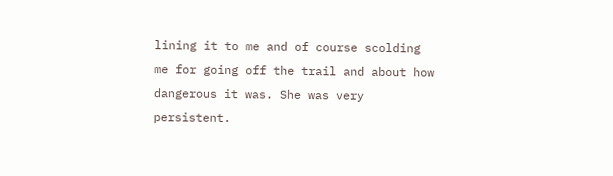lining it to me and of course scolding me for going off the trail and about how dangerous it was. She was very persistent.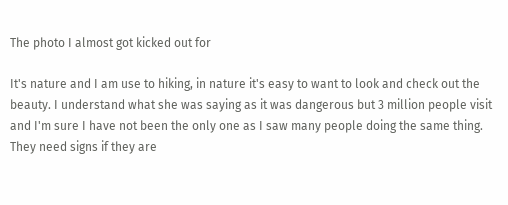The photo I almost got kicked out for

It's nature and I am use to hiking, in nature it's easy to want to look and check out the beauty. I understand what she was saying as it was dangerous but 3 million people visit and I'm sure I have not been the only one as I saw many people doing the same thing. They need signs if they are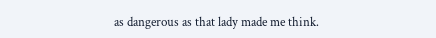as dangerous as that lady made me think.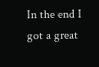In the end I got a great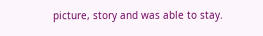picture, story and was able to stay.